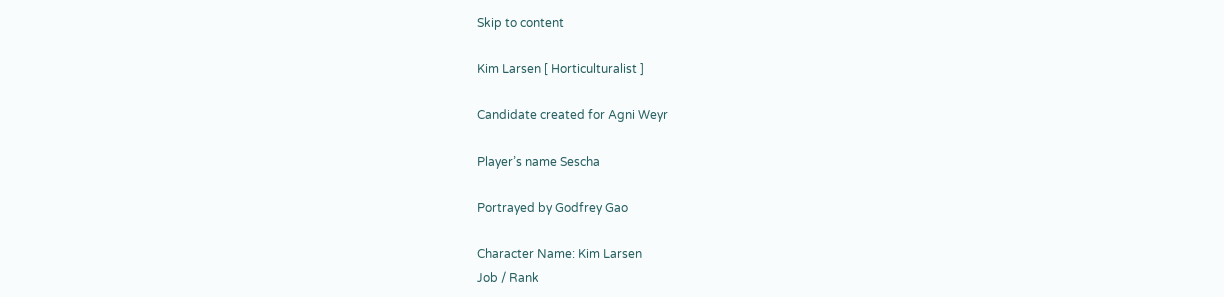Skip to content

Kim Larsen [ Horticulturalist ]

Candidate created for Agni Weyr

Player’s name Sescha

Portrayed by Godfrey Gao

Character Name: Kim Larsen
Job / Rank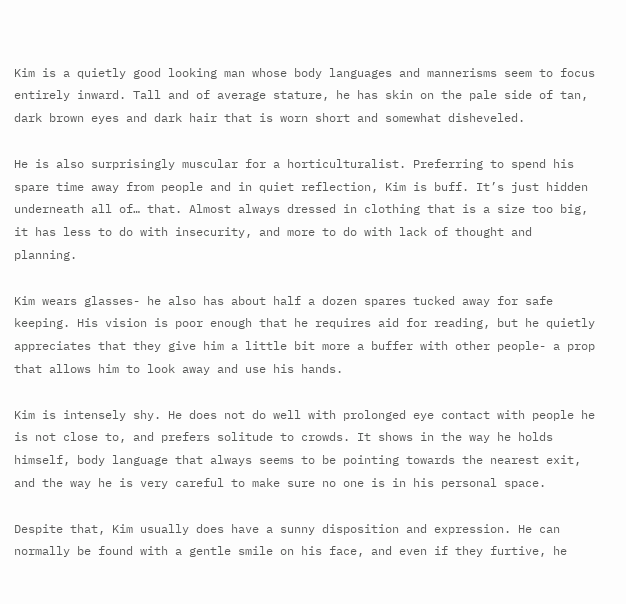Kim is a quietly good looking man whose body languages and mannerisms seem to focus entirely inward. Tall and of average stature, he has skin on the pale side of tan, dark brown eyes and dark hair that is worn short and somewhat disheveled.

He is also surprisingly muscular for a horticulturalist. Preferring to spend his spare time away from people and in quiet reflection, Kim is buff. It’s just hidden underneath all of… that. Almost always dressed in clothing that is a size too big, it has less to do with insecurity, and more to do with lack of thought and planning.

Kim wears glasses- he also has about half a dozen spares tucked away for safe keeping. His vision is poor enough that he requires aid for reading, but he quietly appreciates that they give him a little bit more a buffer with other people- a prop that allows him to look away and use his hands.

Kim is intensely shy. He does not do well with prolonged eye contact with people he is not close to, and prefers solitude to crowds. It shows in the way he holds himself, body language that always seems to be pointing towards the nearest exit, and the way he is very careful to make sure no one is in his personal space.

Despite that, Kim usually does have a sunny disposition and expression. He can normally be found with a gentle smile on his face, and even if they furtive, he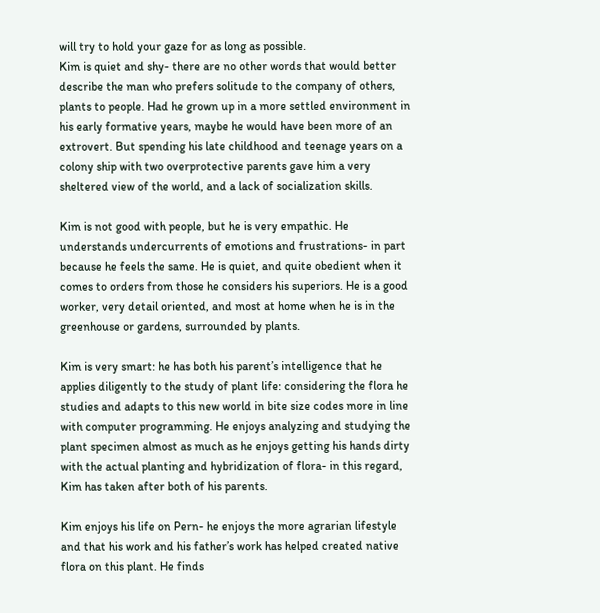will try to hold your gaze for as long as possible.
Kim is quiet and shy- there are no other words that would better describe the man who prefers solitude to the company of others, plants to people. Had he grown up in a more settled environment in his early formative years, maybe he would have been more of an extrovert. But spending his late childhood and teenage years on a colony ship with two overprotective parents gave him a very sheltered view of the world, and a lack of socialization skills.

Kim is not good with people, but he is very empathic. He understands undercurrents of emotions and frustrations- in part because he feels the same. He is quiet, and quite obedient when it comes to orders from those he considers his superiors. He is a good worker, very detail oriented, and most at home when he is in the greenhouse or gardens, surrounded by plants.

Kim is very smart: he has both his parent’s intelligence that he applies diligently to the study of plant life: considering the flora he studies and adapts to this new world in bite size codes more in line with computer programming. He enjoys analyzing and studying the plant specimen almost as much as he enjoys getting his hands dirty with the actual planting and hybridization of flora- in this regard, Kim has taken after both of his parents.

Kim enjoys his life on Pern- he enjoys the more agrarian lifestyle and that his work and his father’s work has helped created native flora on this plant. He finds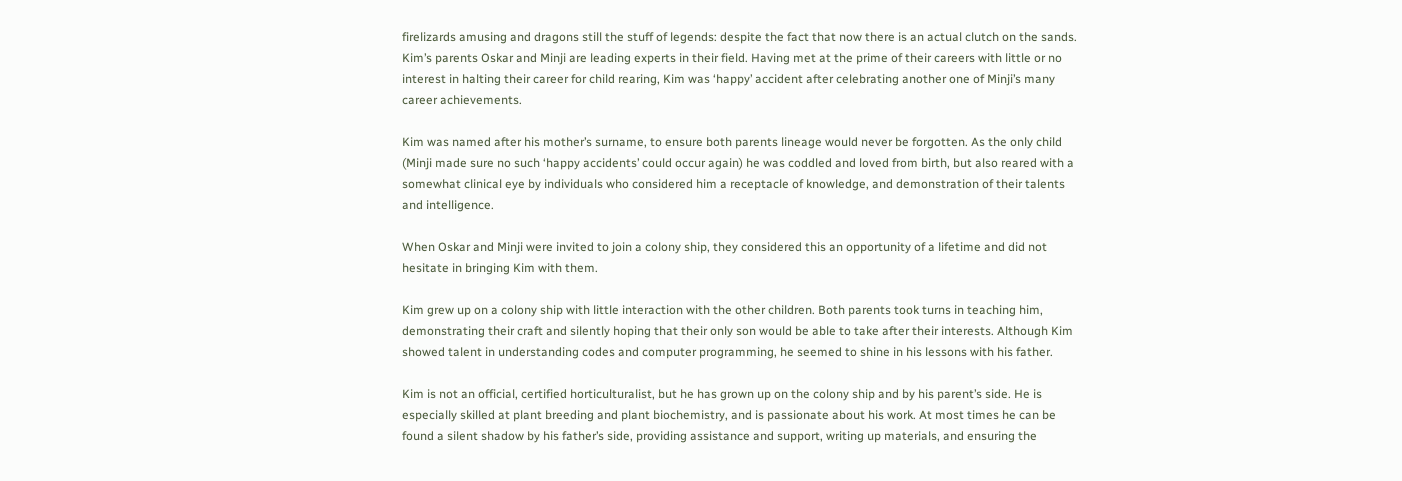firelizards amusing and dragons still the stuff of legends: despite the fact that now there is an actual clutch on the sands.
Kim’s parents Oskar and Minji are leading experts in their field. Having met at the prime of their careers with little or no interest in halting their career for child rearing, Kim was ‘happy’ accident after celebrating another one of Minji’s many career achievements.

Kim was named after his mother’s surname, to ensure both parents lineage would never be forgotten. As the only child (Minji made sure no such ‘happy accidents’ could occur again) he was coddled and loved from birth, but also reared with a somewhat clinical eye by individuals who considered him a receptacle of knowledge, and demonstration of their talents and intelligence.

When Oskar and Minji were invited to join a colony ship, they considered this an opportunity of a lifetime and did not hesitate in bringing Kim with them.

Kim grew up on a colony ship with little interaction with the other children. Both parents took turns in teaching him, demonstrating their craft and silently hoping that their only son would be able to take after their interests. Although Kim showed talent in understanding codes and computer programming, he seemed to shine in his lessons with his father.

Kim is not an official, certified horticulturalist, but he has grown up on the colony ship and by his parent’s side. He is especially skilled at plant breeding and plant biochemistry, and is passionate about his work. At most times he can be found a silent shadow by his father’s side, providing assistance and support, writing up materials, and ensuring the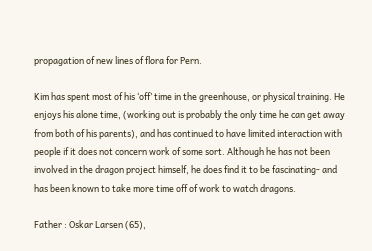propagation of new lines of flora for Pern.

Kim has spent most of his ‘off’ time in the greenhouse, or physical training. He enjoys his alone time, (working out is probably the only time he can get away from both of his parents), and has continued to have limited interaction with people if it does not concern work of some sort. Although he has not been involved in the dragon project himself, he does find it to be fascinating- and has been known to take more time off of work to watch dragons.

Father : Oskar Larsen (65),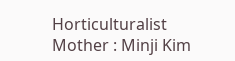Horticulturalist
Mother : Minji Kim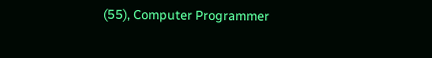(55), Computer Programmer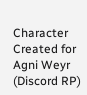Character Created for Agni Weyr (Discord RP)